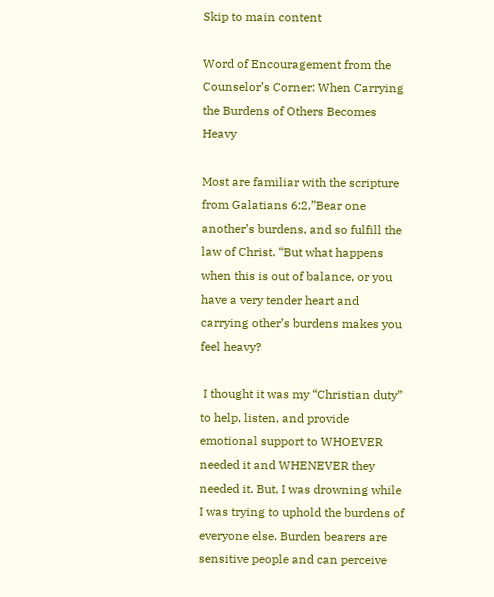Skip to main content

Word of Encouragement from the Counselor’s Corner: When Carrying the Burdens of Others Becomes Heavy

Most are familiar with the scripture from Galatians 6:2,”Bear one another’s burdens, and so fulfill the law of Christ. “But what happens when this is out of balance, or you have a very tender heart and carrying other’s burdens makes you feel heavy?

 I thought it was my “Christian duty” to help, listen, and provide emotional support to WHOEVER needed it and WHENEVER they needed it. But, I was drowning while I was trying to uphold the burdens of everyone else. Burden bearers are sensitive people and can perceive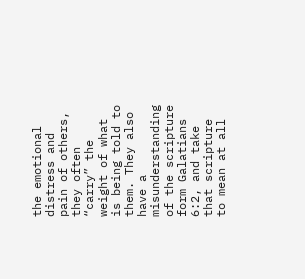the emotional distress and pain of others, they often “carry” the weight of what is being told to them. They also have a misunderstanding of the scripture form Galatians 6:2, and take that scripture to mean at all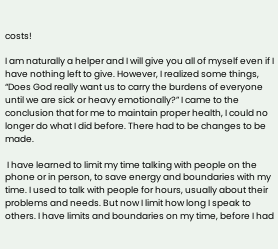costs!

I am naturally a helper and I will give you all of myself even if I have nothing left to give. However, I realized some things, “Does God really want us to carry the burdens of everyone until we are sick or heavy emotionally?” I came to the conclusion that for me to maintain proper health, I could no longer do what I did before. There had to be changes to be made.

 I have learned to limit my time talking with people on the phone or in person, to save energy and boundaries with my time. I used to talk with people for hours, usually about their problems and needs. But now I limit how long I speak to others. I have limits and boundaries on my time, before I had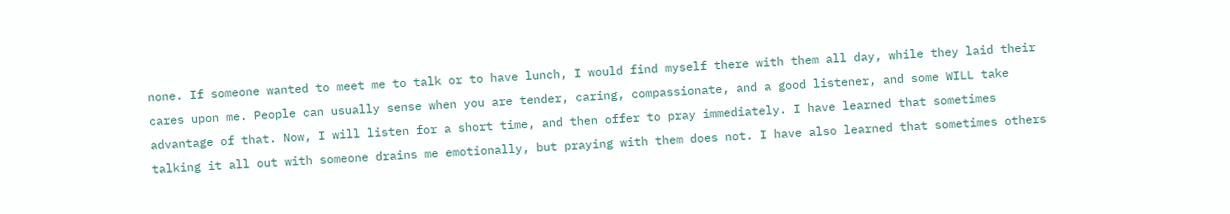none. If someone wanted to meet me to talk or to have lunch, I would find myself there with them all day, while they laid their cares upon me. People can usually sense when you are tender, caring, compassionate, and a good listener, and some WILL take advantage of that. Now, I will listen for a short time, and then offer to pray immediately. I have learned that sometimes talking it all out with someone drains me emotionally, but praying with them does not. I have also learned that sometimes others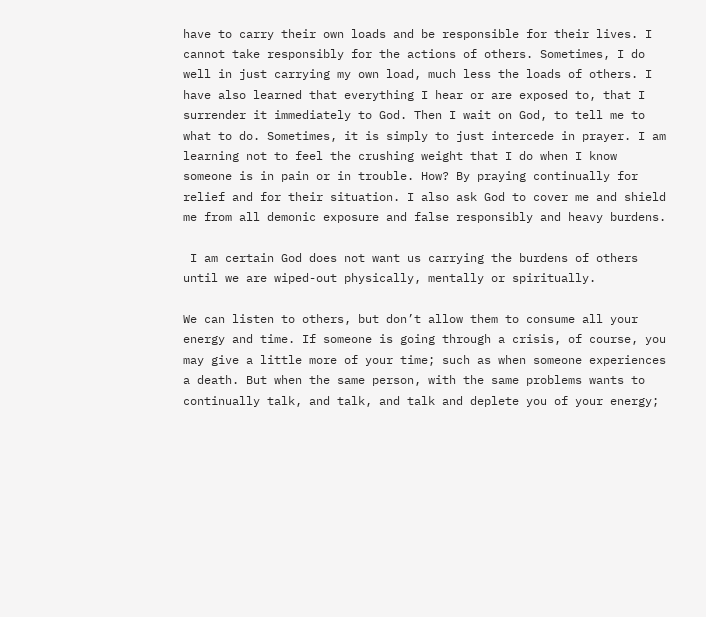have to carry their own loads and be responsible for their lives. I cannot take responsibly for the actions of others. Sometimes, I do well in just carrying my own load, much less the loads of others. I have also learned that everything I hear or are exposed to, that I surrender it immediately to God. Then I wait on God, to tell me to what to do. Sometimes, it is simply to just intercede in prayer. I am learning not to feel the crushing weight that I do when I know someone is in pain or in trouble. How? By praying continually for relief and for their situation. I also ask God to cover me and shield me from all demonic exposure and false responsibly and heavy burdens.

 I am certain God does not want us carrying the burdens of others until we are wiped-out physically, mentally or spiritually.

We can listen to others, but don’t allow them to consume all your energy and time. If someone is going through a crisis, of course, you may give a little more of your time; such as when someone experiences a death. But when the same person, with the same problems wants to continually talk, and talk, and talk and deplete you of your energy;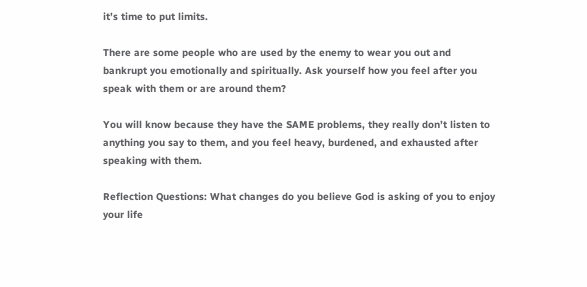it’s time to put limits.

There are some people who are used by the enemy to wear you out and bankrupt you emotionally and spiritually. Ask yourself how you feel after you speak with them or are around them?

You will know because they have the SAME problems, they really don’t listen to anything you say to them, and you feel heavy, burdened, and exhausted after speaking with them.

Reflection Questions: What changes do you believe God is asking of you to enjoy your life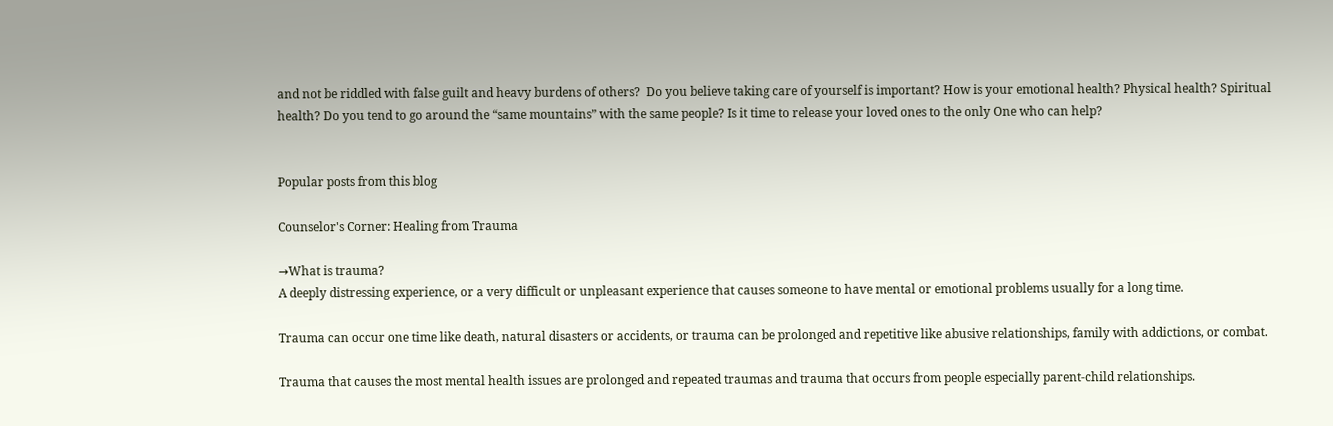and not be riddled with false guilt and heavy burdens of others?  Do you believe taking care of yourself is important? How is your emotional health? Physical health? Spiritual health? Do you tend to go around the “same mountains” with the same people? Is it time to release your loved ones to the only One who can help?


Popular posts from this blog

Counselor's Corner: Healing from Trauma

→What is trauma?
A deeply distressing experience, or a very difficult or unpleasant experience that causes someone to have mental or emotional problems usually for a long time.

Trauma can occur one time like death, natural disasters or accidents, or trauma can be prolonged and repetitive like abusive relationships, family with addictions, or combat.

Trauma that causes the most mental health issues are prolonged and repeated traumas and trauma that occurs from people especially parent-child relationships.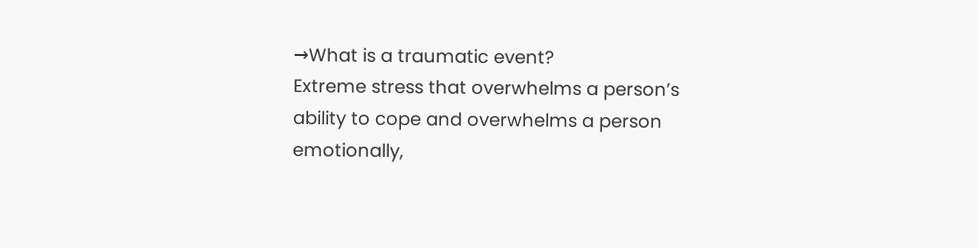→What is a traumatic event?
Extreme stress that overwhelms a person’s ability to cope and overwhelms a person emotionally,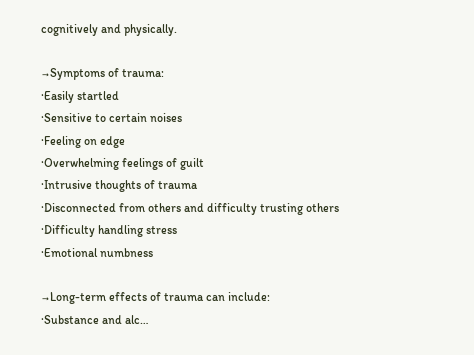cognitively and physically.

→Symptoms of trauma:
·Easily startled
·Sensitive to certain noises
·Feeling on edge
·Overwhelming feelings of guilt
·Intrusive thoughts of trauma
·Disconnected from others and difficulty trusting others
·Difficulty handling stress
·Emotional numbness

→Long-term effects of trauma can include:
·Substance and alc…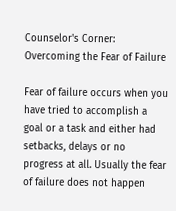Counselor's Corner: Overcoming the Fear of Failure

Fear of failure occurs when you have tried to accomplish a goal or a task and either had setbacks, delays or no progress at all. Usually the fear of failure does not happen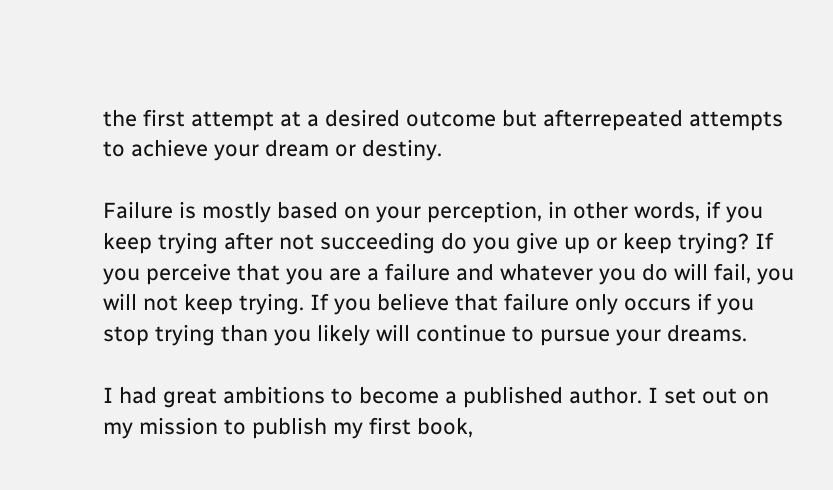the first attempt at a desired outcome but afterrepeated attempts to achieve your dream or destiny.

Failure is mostly based on your perception, in other words, if you keep trying after not succeeding do you give up or keep trying? If you perceive that you are a failure and whatever you do will fail, you will not keep trying. If you believe that failure only occurs if you stop trying than you likely will continue to pursue your dreams.

I had great ambitions to become a published author. I set out on my mission to publish my first book,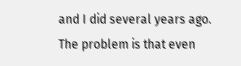and I did several years ago. The problem is that even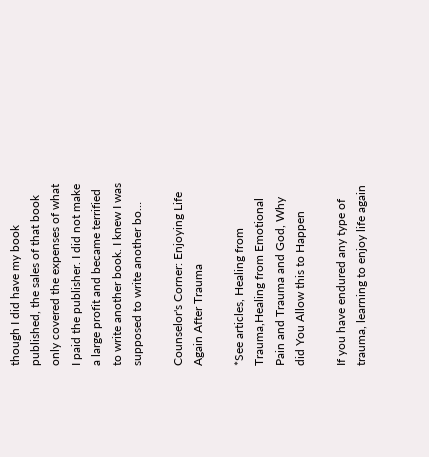though I did have my book published, the sales of that book only covered the expenses of what I paid the publisher. I did not make a large profit and became terrified to write another book. I knew I was supposed to write another bo…

Counselor's Corner: Enjoying Life Again After Trauma

*See articles, Healing from Trauma,Healing from Emotional Pain and Trauma and God, Why did You Allow this to Happen

If you have endured any type of trauma, learning to enjoy life again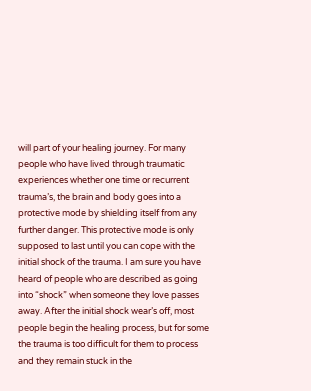will part of your healing journey. For many people who have lived through traumatic experiences whether one time or recurrent trauma’s, the brain and body goes into a protective mode by shielding itself from any further danger. This protective mode is only supposed to last until you can cope with the initial shock of the trauma. I am sure you have heard of people who are described as going into “shock” when someone they love passes away. After the initial shock wear’s off, most people begin the healing process, but for some the trauma is too difficult for them to process and they remain stuck in the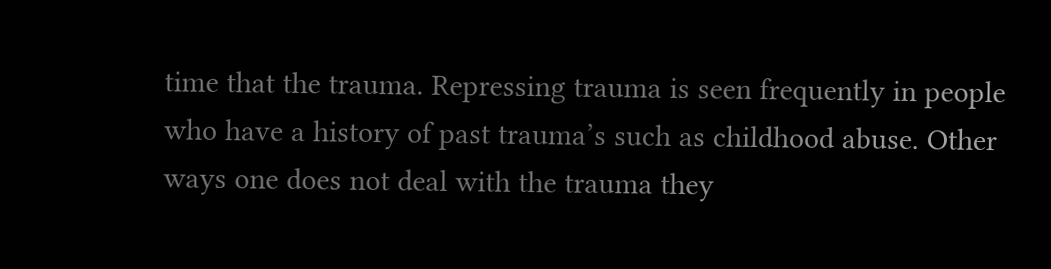time that the trauma. Repressing trauma is seen frequently in people who have a history of past trauma’s such as childhood abuse. Other ways one does not deal with the trauma they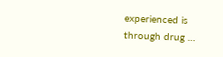experienced is through drug …